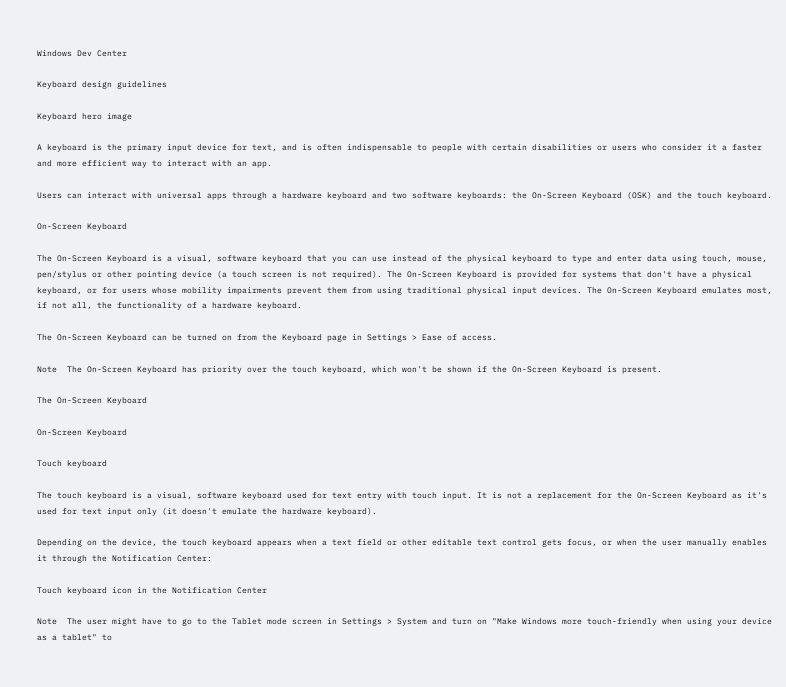Windows Dev Center

Keyboard design guidelines

Keyboard hero image

A keyboard is the primary input device for text, and is often indispensable to people with certain disabilities or users who consider it a faster and more efficient way to interact with an app.

Users can interact with universal apps through a hardware keyboard and two software keyboards: the On-Screen Keyboard (OSK) and the touch keyboard.

On-Screen Keyboard

The On-Screen Keyboard is a visual, software keyboard that you can use instead of the physical keyboard to type and enter data using touch, mouse, pen/stylus or other pointing device (a touch screen is not required). The On-Screen Keyboard is provided for systems that don't have a physical keyboard, or for users whose mobility impairments prevent them from using traditional physical input devices. The On-Screen Keyboard emulates most, if not all, the functionality of a hardware keyboard.

The On-Screen Keyboard can be turned on from the Keyboard page in Settings > Ease of access.

Note  The On-Screen Keyboard has priority over the touch keyboard, which won't be shown if the On-Screen Keyboard is present.

The On-Screen Keyboard

On-Screen Keyboard

Touch keyboard

The touch keyboard is a visual, software keyboard used for text entry with touch input. It is not a replacement for the On-Screen Keyboard as it's used for text input only (it doesn't emulate the hardware keyboard).

Depending on the device, the touch keyboard appears when a text field or other editable text control gets focus, or when the user manually enables it through the Notification Center:

Touch keyboard icon in the Notification Center

Note  The user might have to go to the Tablet mode screen in Settings > System and turn on "Make Windows more touch-friendly when using your device as a tablet" to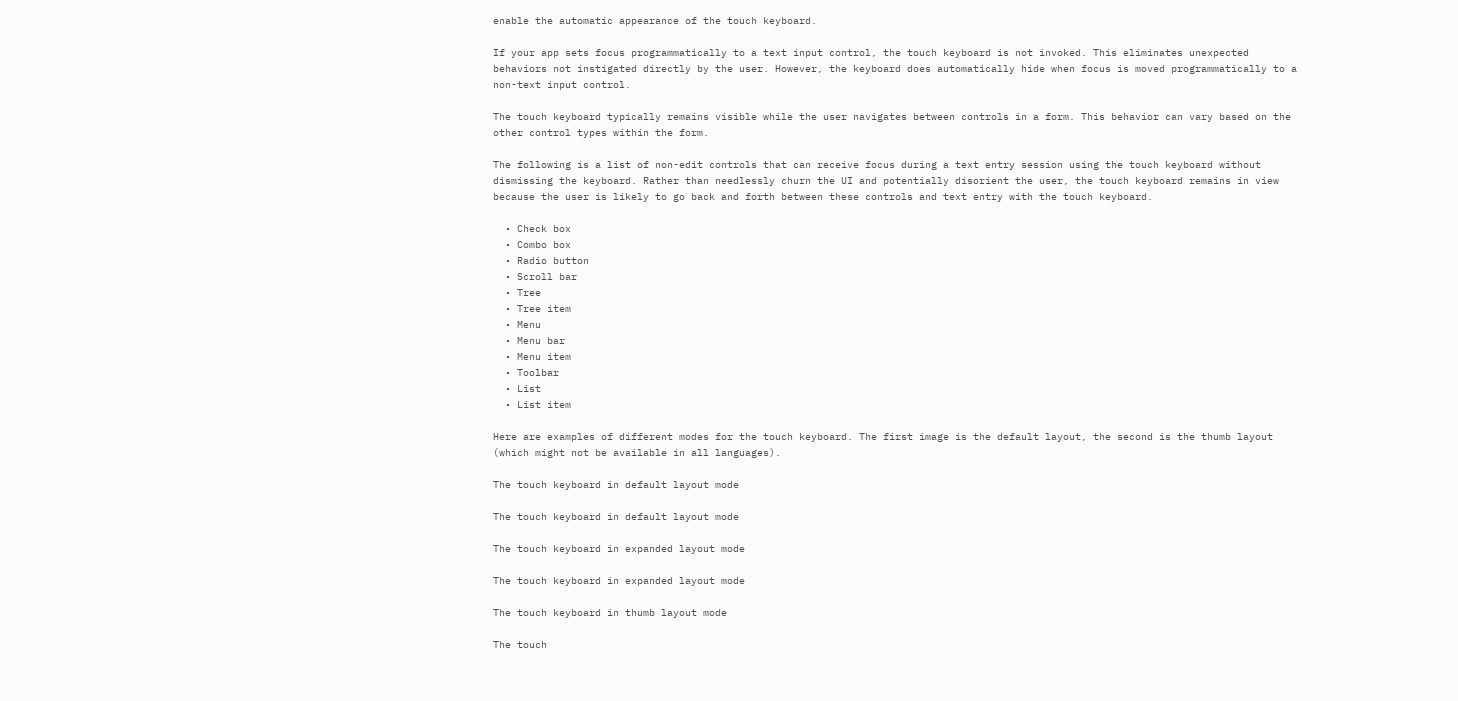enable the automatic appearance of the touch keyboard.

If your app sets focus programmatically to a text input control, the touch keyboard is not invoked. This eliminates unexpected behaviors not instigated directly by the user. However, the keyboard does automatically hide when focus is moved programmatically to a non-text input control.

The touch keyboard typically remains visible while the user navigates between controls in a form. This behavior can vary based on the other control types within the form.

The following is a list of non-edit controls that can receive focus during a text entry session using the touch keyboard without dismissing the keyboard. Rather than needlessly churn the UI and potentially disorient the user, the touch keyboard remains in view because the user is likely to go back and forth between these controls and text entry with the touch keyboard.

  • Check box
  • Combo box
  • Radio button
  • Scroll bar
  • Tree
  • Tree item
  • Menu
  • Menu bar
  • Menu item
  • Toolbar
  • List
  • List item

Here are examples of different modes for the touch keyboard. The first image is the default layout, the second is the thumb layout (which might not be available in all languages).

The touch keyboard in default layout mode

The touch keyboard in default layout mode

The touch keyboard in expanded layout mode

The touch keyboard in expanded layout mode

The touch keyboard in thumb layout mode

The touch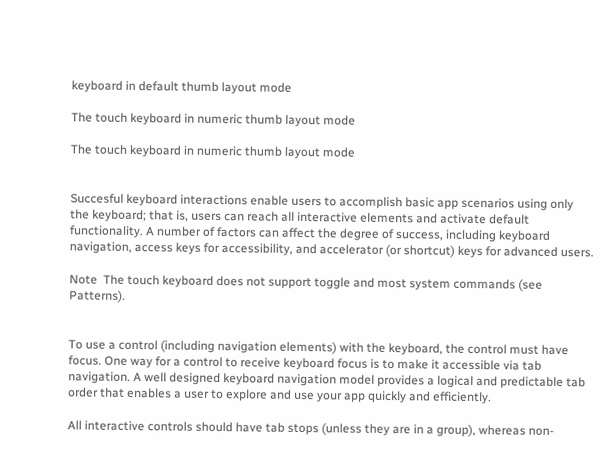keyboard in default thumb layout mode

The touch keyboard in numeric thumb layout mode

The touch keyboard in numeric thumb layout mode


Succesful keyboard interactions enable users to accomplish basic app scenarios using only the keyboard; that is, users can reach all interactive elements and activate default functionality. A number of factors can affect the degree of success, including keyboard navigation, access keys for accessibility, and accelerator (or shortcut) keys for advanced users.

Note  The touch keyboard does not support toggle and most system commands (see Patterns).


To use a control (including navigation elements) with the keyboard, the control must have focus. One way for a control to receive keyboard focus is to make it accessible via tab navigation. A well designed keyboard navigation model provides a logical and predictable tab order that enables a user to explore and use your app quickly and efficiently.

All interactive controls should have tab stops (unless they are in a group), whereas non-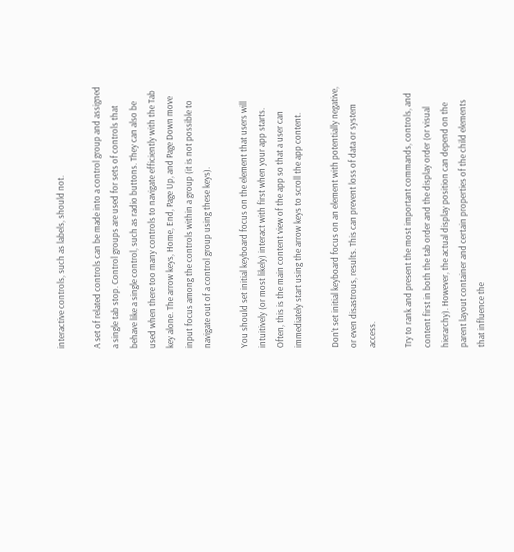interactive controls, such as labels, should not.

A set of related controls can be made into a control group and assigned a single tab stop. Control groups are used for sets of controls that behave like a single control, such as radio buttons. They can also be used when there too many controls to navigate efficiently with the Tab key alone. The arrow keys, Home, End, Page Up, and Page Down move input focus among the controls within a group (it is not possible to navigate out of a control group using these keys).

You should set initial keyboard focus on the element that users will intuitively (or most likely) interact with first when your app starts. Often, this is the main content view of the app so that a user can immediately start using the arrow keys to scroll the app content.

Don’t set initial keyboard focus on an element with potentially negative, or even disastrous, results. This can prevent loss of data or system access.

Try to rank and present the most important commands, controls, and content first in both the tab order and the display order (or visual hierarchy). However, the actual display position can depend on the parent layout container and certain properties of the child elements that influence the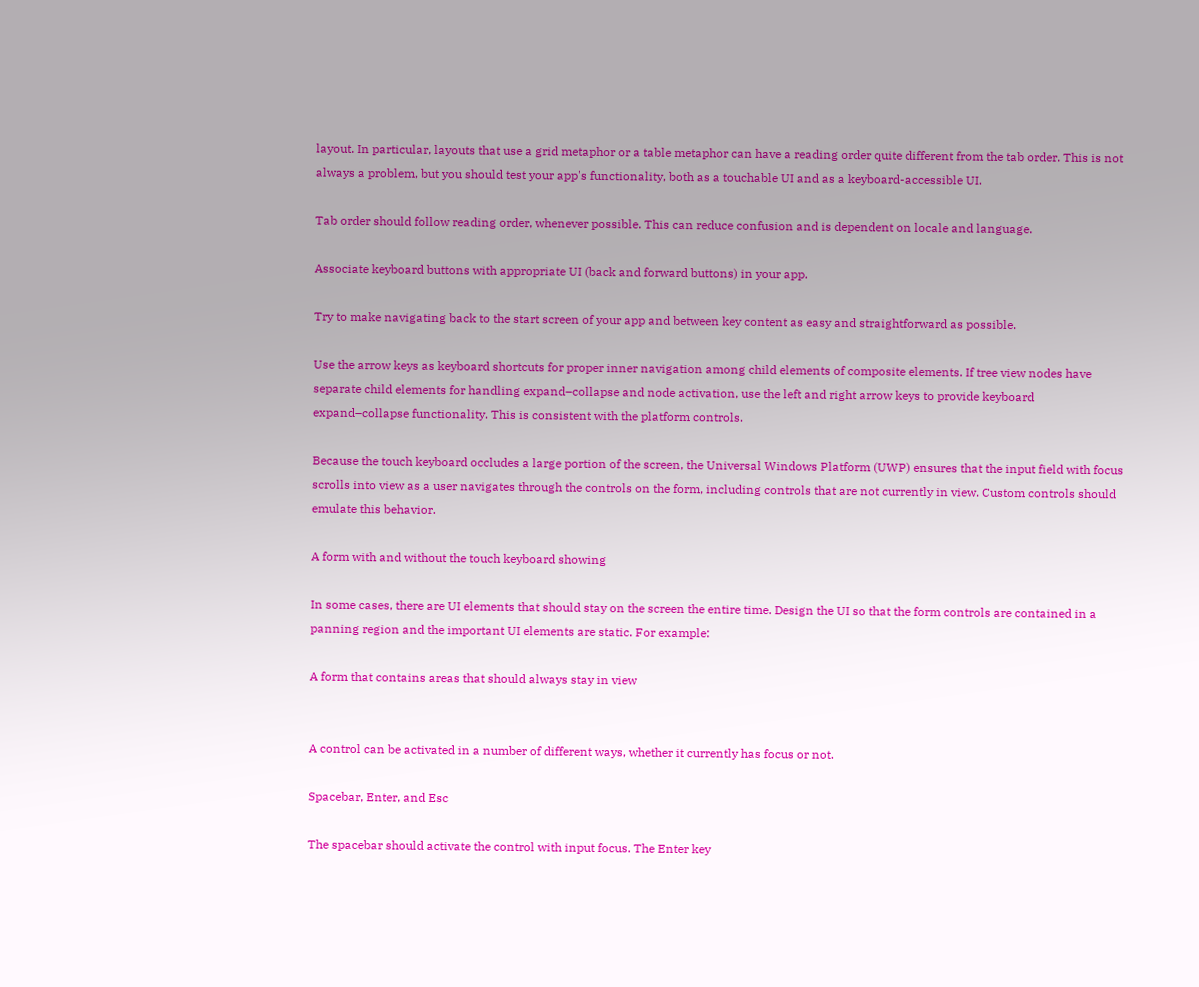layout. In particular, layouts that use a grid metaphor or a table metaphor can have a reading order quite different from the tab order. This is not always a problem, but you should test your app's functionality, both as a touchable UI and as a keyboard-accessible UI.

Tab order should follow reading order, whenever possible. This can reduce confusion and is dependent on locale and language.

Associate keyboard buttons with appropriate UI (back and forward buttons) in your app.

Try to make navigating back to the start screen of your app and between key content as easy and straightforward as possible.

Use the arrow keys as keyboard shortcuts for proper inner navigation among child elements of composite elements. If tree view nodes have separate child elements for handling expand–collapse and node activation, use the left and right arrow keys to provide keyboard expand–collapse functionality. This is consistent with the platform controls.

Because the touch keyboard occludes a large portion of the screen, the Universal Windows Platform (UWP) ensures that the input field with focus scrolls into view as a user navigates through the controls on the form, including controls that are not currently in view. Custom controls should emulate this behavior.

A form with and without the touch keyboard showing

In some cases, there are UI elements that should stay on the screen the entire time. Design the UI so that the form controls are contained in a panning region and the important UI elements are static. For example:

A form that contains areas that should always stay in view


A control can be activated in a number of different ways, whether it currently has focus or not.

Spacebar, Enter, and Esc

The spacebar should activate the control with input focus. The Enter key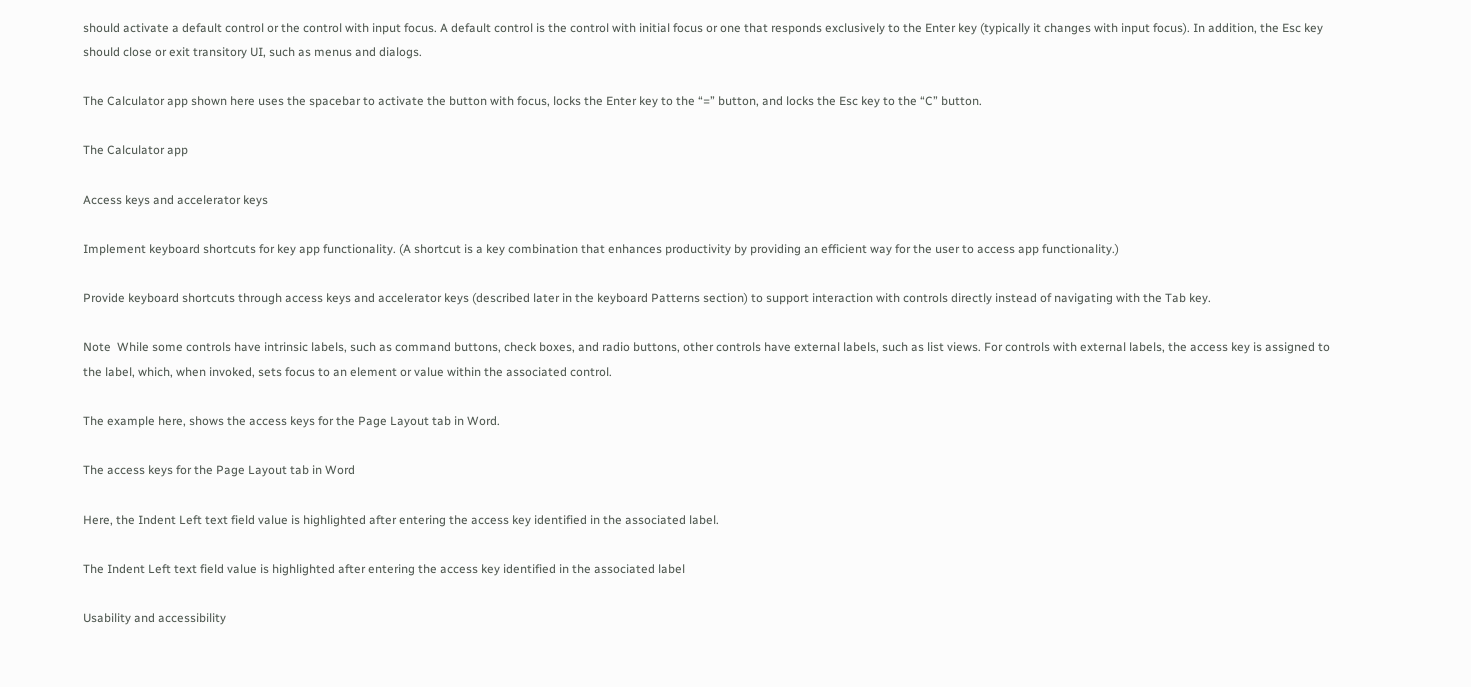should activate a default control or the control with input focus. A default control is the control with initial focus or one that responds exclusively to the Enter key (typically it changes with input focus). In addition, the Esc key should close or exit transitory UI, such as menus and dialogs.

The Calculator app shown here uses the spacebar to activate the button with focus, locks the Enter key to the “=” button, and locks the Esc key to the “C” button.

The Calculator app

Access keys and accelerator keys

Implement keyboard shortcuts for key app functionality. (A shortcut is a key combination that enhances productivity by providing an efficient way for the user to access app functionality.)

Provide keyboard shortcuts through access keys and accelerator keys (described later in the keyboard Patterns section) to support interaction with controls directly instead of navigating with the Tab key.

Note  While some controls have intrinsic labels, such as command buttons, check boxes, and radio buttons, other controls have external labels, such as list views. For controls with external labels, the access key is assigned to the label, which, when invoked, sets focus to an element or value within the associated control.

The example here, shows the access keys for the Page Layout tab in Word.

The access keys for the Page Layout tab in Word

Here, the Indent Left text field value is highlighted after entering the access key identified in the associated label.

The Indent Left text field value is highlighted after entering the access key identified in the associated label

Usability and accessibility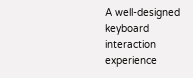A well-designed keyboard interaction experience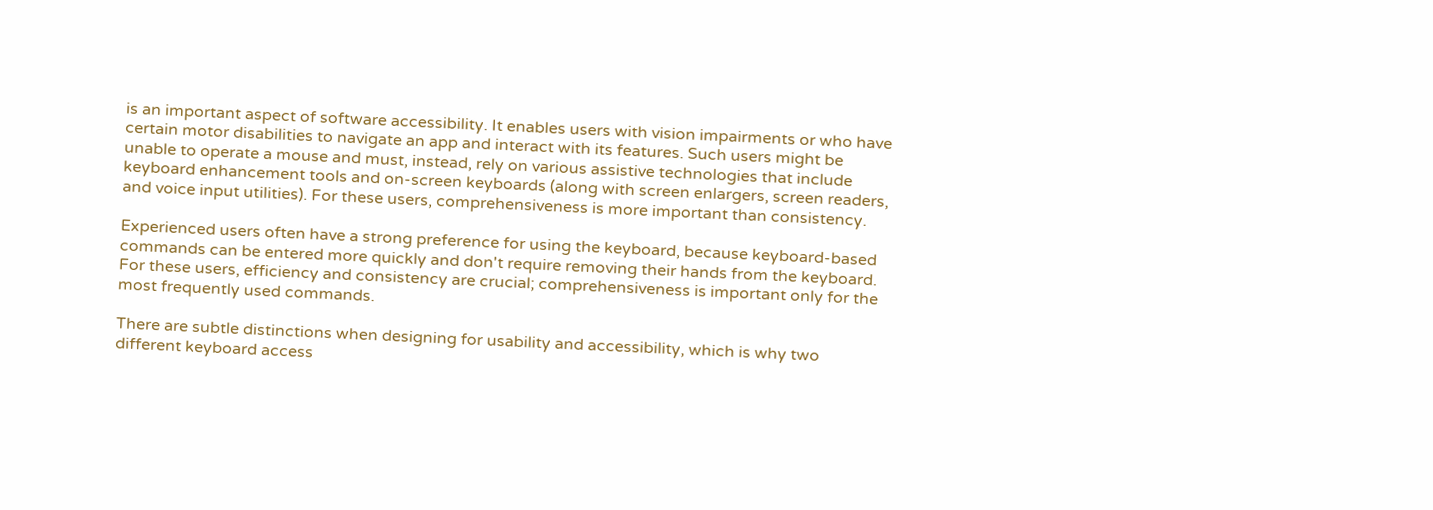is an important aspect of software accessibility. It enables users with vision impairments or who have certain motor disabilities to navigate an app and interact with its features. Such users might be unable to operate a mouse and must, instead, rely on various assistive technologies that include keyboard enhancement tools and on-screen keyboards (along with screen enlargers, screen readers, and voice input utilities). For these users, comprehensiveness is more important than consistency.

Experienced users often have a strong preference for using the keyboard, because keyboard-based commands can be entered more quickly and don't require removing their hands from the keyboard. For these users, efficiency and consistency are crucial; comprehensiveness is important only for the most frequently used commands.

There are subtle distinctions when designing for usability and accessibility, which is why two different keyboard access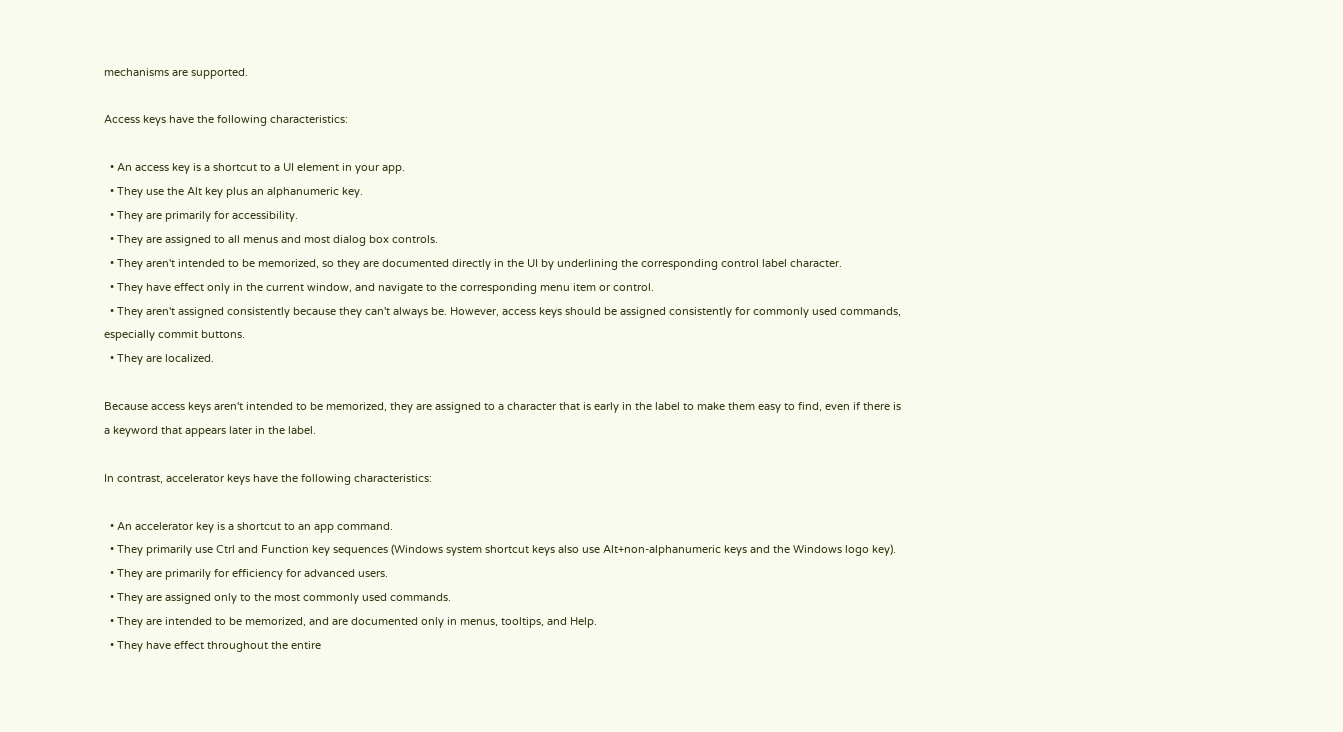mechanisms are supported.

Access keys have the following characteristics:

  • An access key is a shortcut to a UI element in your app.
  • They use the Alt key plus an alphanumeric key.
  • They are primarily for accessibility.
  • They are assigned to all menus and most dialog box controls.
  • They aren't intended to be memorized, so they are documented directly in the UI by underlining the corresponding control label character.
  • They have effect only in the current window, and navigate to the corresponding menu item or control.
  • They aren't assigned consistently because they can't always be. However, access keys should be assigned consistently for commonly used commands, especially commit buttons.
  • They are localized.

Because access keys aren't intended to be memorized, they are assigned to a character that is early in the label to make them easy to find, even if there is a keyword that appears later in the label.

In contrast, accelerator keys have the following characteristics:

  • An accelerator key is a shortcut to an app command.
  • They primarily use Ctrl and Function key sequences (Windows system shortcut keys also use Alt+non-alphanumeric keys and the Windows logo key).
  • They are primarily for efficiency for advanced users.
  • They are assigned only to the most commonly used commands.
  • They are intended to be memorized, and are documented only in menus, tooltips, and Help.
  • They have effect throughout the entire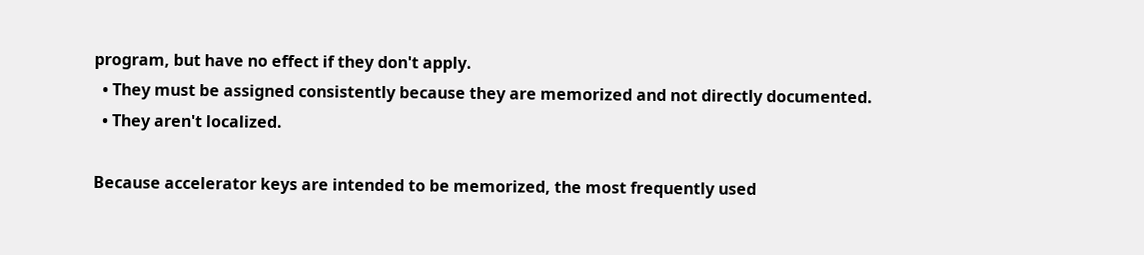program, but have no effect if they don't apply.
  • They must be assigned consistently because they are memorized and not directly documented.
  • They aren't localized.

Because accelerator keys are intended to be memorized, the most frequently used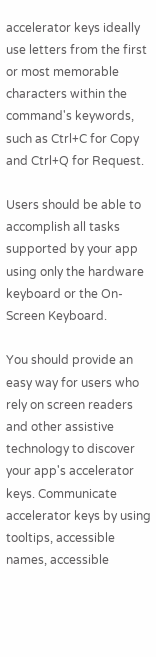accelerator keys ideally use letters from the first or most memorable characters within the command's keywords, such as Ctrl+C for Copy and Ctrl+Q for Request.

Users should be able to accomplish all tasks supported by your app using only the hardware keyboard or the On-Screen Keyboard.

You should provide an easy way for users who rely on screen readers and other assistive technology to discover your app's accelerator keys. Communicate accelerator keys by using tooltips, accessible names, accessible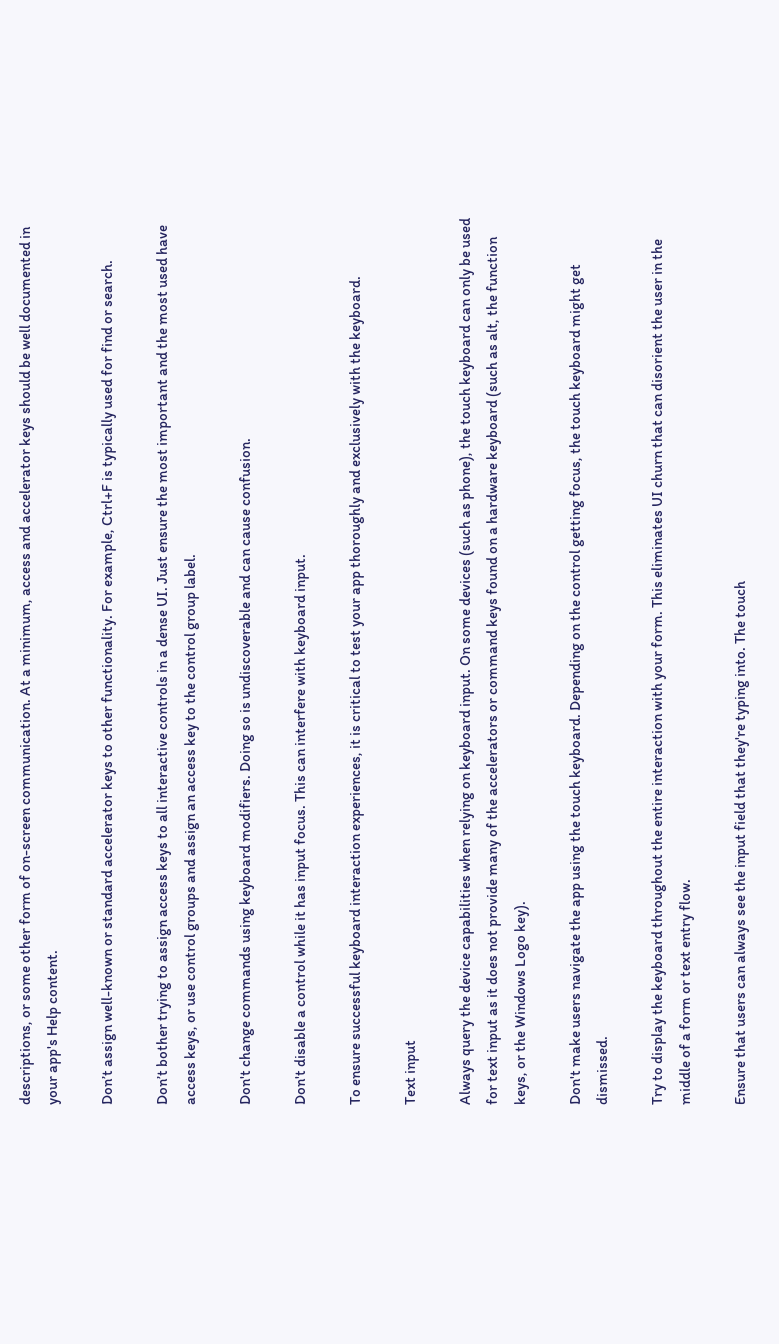descriptions, or some other form of on-screen communication. At a minimum, access and accelerator keys should be well documented in your app's Help content.

Don’t assign well-known or standard accelerator keys to other functionality. For example, Ctrl+F is typically used for find or search.

Don’t bother trying to assign access keys to all interactive controls in a dense UI. Just ensure the most important and the most used have access keys, or use control groups and assign an access key to the control group label.

Don't change commands using keyboard modifiers. Doing so is undiscoverable and can cause confusion.

Don't disable a control while it has input focus. This can interfere with keyboard input.

To ensure successful keyboard interaction experiences, it is critical to test your app thoroughly and exclusively with the keyboard.

Text input

Always query the device capabilities when relying on keyboard input. On some devices (such as phone), the touch keyboard can only be used for text input as it does not provide many of the accelerators or command keys found on a hardware keyboard (such as alt, the function keys, or the Windows Logo key).

Don't make users navigate the app using the touch keyboard. Depending on the control getting focus, the touch keyboard might get dismissed.

Try to display the keyboard throughout the entire interaction with your form. This eliminates UI churn that can disorient the user in the middle of a form or text entry flow.

Ensure that users can always see the input field that they're typing into. The touch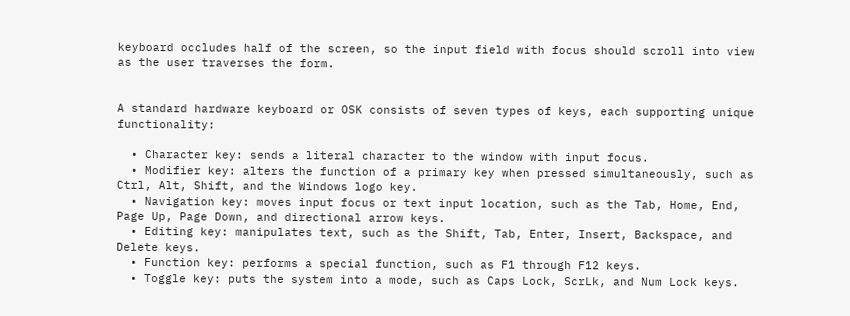keyboard occludes half of the screen, so the input field with focus should scroll into view as the user traverses the form.


A standard hardware keyboard or OSK consists of seven types of keys, each supporting unique functionality:

  • Character key: sends a literal character to the window with input focus.
  • Modifier key: alters the function of a primary key when pressed simultaneously, such as Ctrl, Alt, Shift, and the Windows logo key.
  • Navigation key: moves input focus or text input location, such as the Tab, Home, End, Page Up, Page Down, and directional arrow keys.
  • Editing key: manipulates text, such as the Shift, Tab, Enter, Insert, Backspace, and Delete keys.
  • Function key: performs a special function, such as F1 through F12 keys.
  • Toggle key: puts the system into a mode, such as Caps Lock, ScrLk, and Num Lock keys.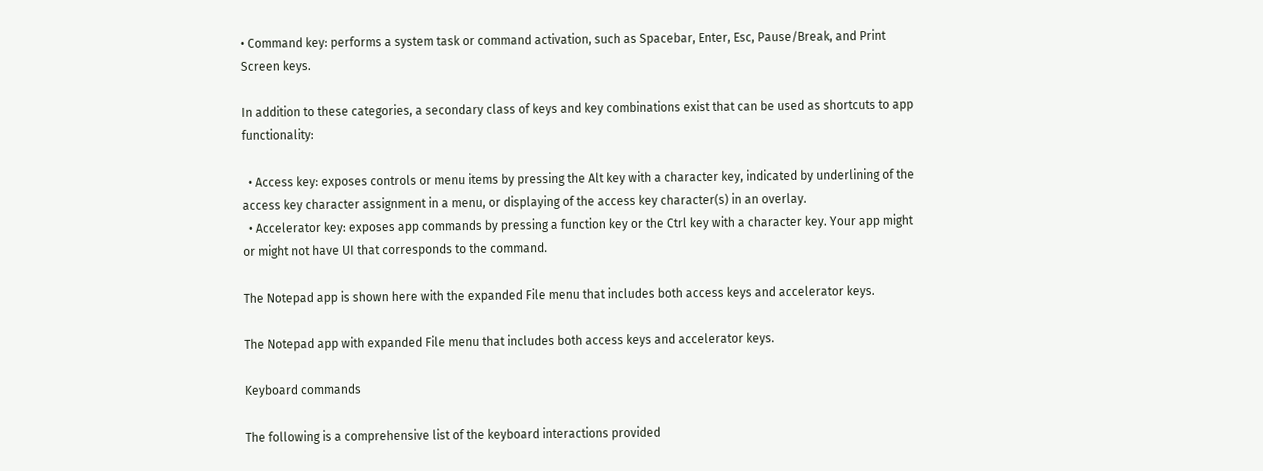• Command key: performs a system task or command activation, such as Spacebar, Enter, Esc, Pause/Break, and Print Screen keys.

In addition to these categories, a secondary class of keys and key combinations exist that can be used as shortcuts to app functionality:

  • Access key: exposes controls or menu items by pressing the Alt key with a character key, indicated by underlining of the access key character assignment in a menu, or displaying of the access key character(s) in an overlay.
  • Accelerator key: exposes app commands by pressing a function key or the Ctrl key with a character key. Your app might or might not have UI that corresponds to the command.

The Notepad app is shown here with the expanded File menu that includes both access keys and accelerator keys.

The Notepad app with expanded File menu that includes both access keys and accelerator keys.

Keyboard commands

The following is a comprehensive list of the keyboard interactions provided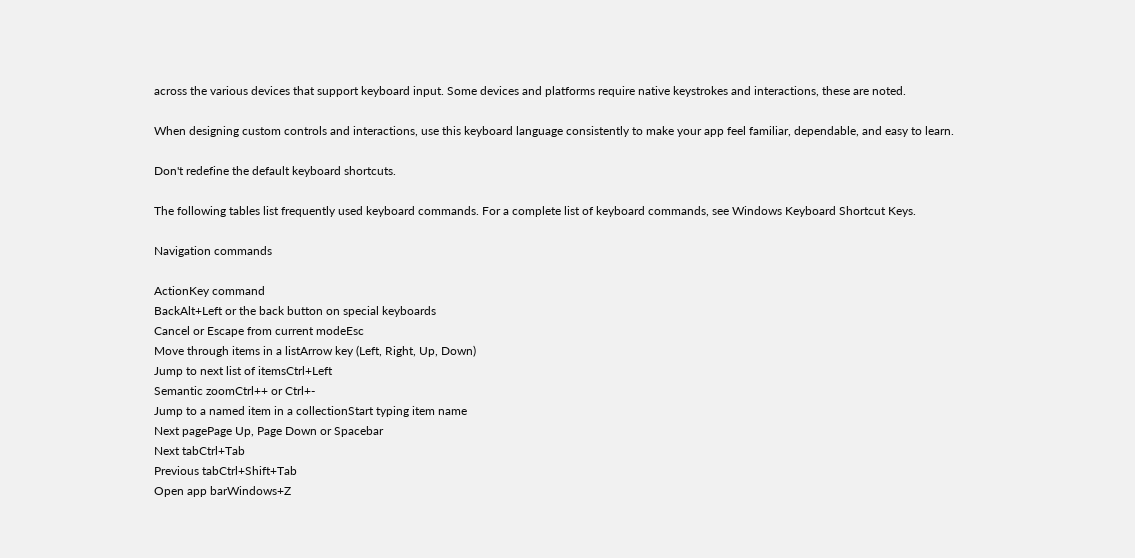across the various devices that support keyboard input. Some devices and platforms require native keystrokes and interactions, these are noted.

When designing custom controls and interactions, use this keyboard language consistently to make your app feel familiar, dependable, and easy to learn.

Don't redefine the default keyboard shortcuts.

The following tables list frequently used keyboard commands. For a complete list of keyboard commands, see Windows Keyboard Shortcut Keys.

Navigation commands

ActionKey command
BackAlt+Left or the back button on special keyboards
Cancel or Escape from current modeEsc
Move through items in a listArrow key (Left, Right, Up, Down)
Jump to next list of itemsCtrl+Left
Semantic zoomCtrl++ or Ctrl+-
Jump to a named item in a collectionStart typing item name
Next pagePage Up, Page Down or Spacebar
Next tabCtrl+Tab
Previous tabCtrl+Shift+Tab
Open app barWindows+Z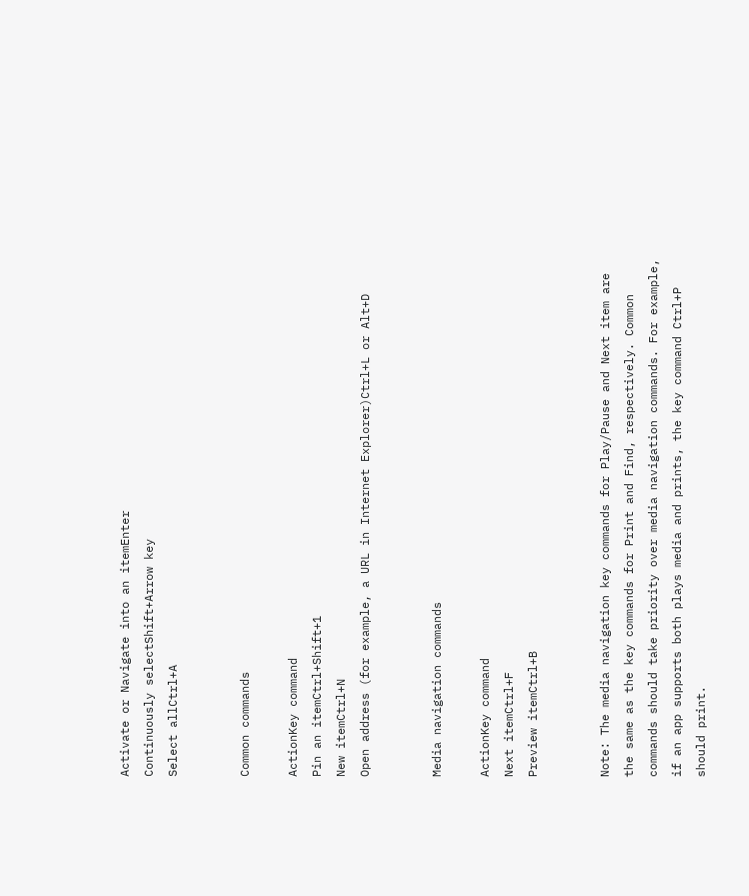Activate or Navigate into an itemEnter
Continuously selectShift+Arrow key
Select allCtrl+A


Common commands

ActionKey command
Pin an itemCtrl+Shift+1
New itemCtrl+N
Open address (for example, a URL in Internet Explorer)Ctrl+L or Alt+D


Media navigation commands

ActionKey command
Next itemCtrl+F
Preview itemCtrl+B


Note: The media navigation key commands for Play/Pause and Next item are the same as the key commands for Print and Find, respectively. Common commands should take priority over media navigation commands. For example, if an app supports both plays media and prints, the key command Ctrl+P should print.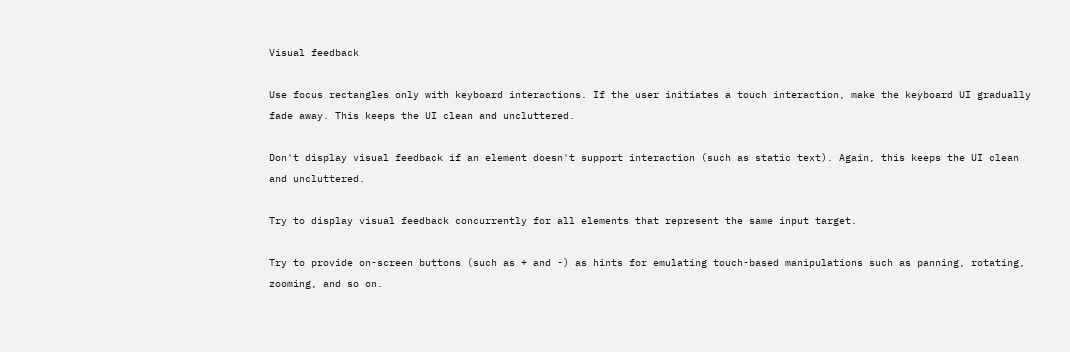Visual feedback

Use focus rectangles only with keyboard interactions. If the user initiates a touch interaction, make the keyboard UI gradually fade away. This keeps the UI clean and uncluttered.

Don't display visual feedback if an element doesn't support interaction (such as static text). Again, this keeps the UI clean and uncluttered.

Try to display visual feedback concurrently for all elements that represent the same input target.

Try to provide on-screen buttons (such as + and -) as hints for emulating touch-based manipulations such as panning, rotating, zooming, and so on.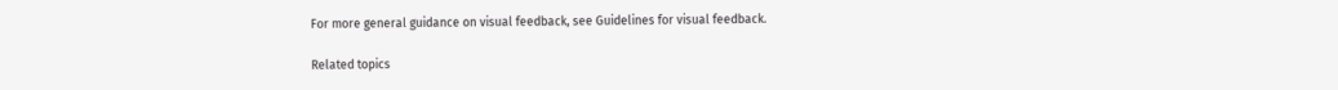For more general guidance on visual feedback, see Guidelines for visual feedback.

Related topics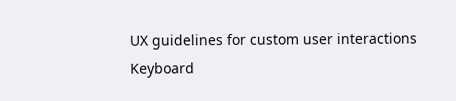UX guidelines for custom user interactions
Keyboard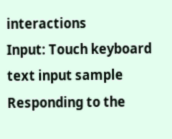interactions
Input: Touch keyboard text input sample
Responding to the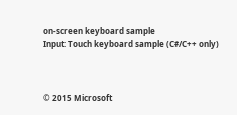on-screen keyboard sample
Input: Touch keyboard sample (C#/C++ only)



© 2015 Microsoft